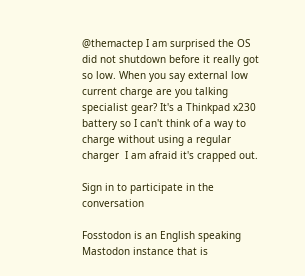@themactep I am surprised the OS did not shutdown before it really got so low. When you say external low current charge are you talking specialist gear? It's a Thinkpad x230 battery so I can't think of a way to charge without using a regular charger  I am afraid it's crapped out.

Sign in to participate in the conversation

Fosstodon is an English speaking Mastodon instance that is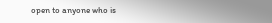open to anyone who is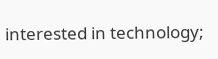interested in technology;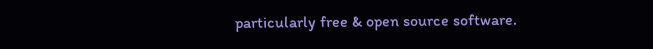particularly free & open source software.